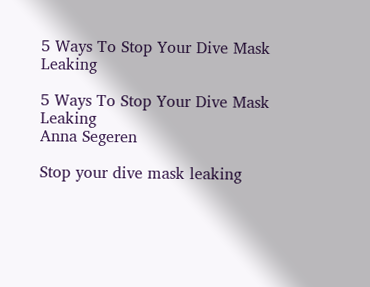5 Ways To Stop Your Dive Mask Leaking

5 Ways To Stop Your Dive Mask Leaking
Anna Segeren

Stop your dive mask leaking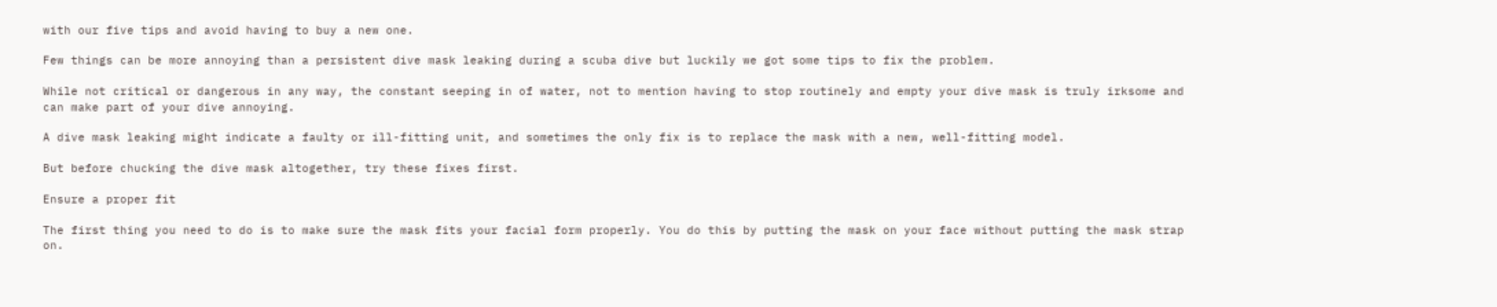with our five tips and avoid having to buy a new one.

Few things can be more annoying than a persistent dive mask leaking during a scuba dive but luckily we got some tips to fix the problem.

While not critical or dangerous in any way, the constant seeping in of water, not to mention having to stop routinely and empty your dive mask is truly irksome and can make part of your dive annoying.

A dive mask leaking might indicate a faulty or ill-fitting unit, and sometimes the only fix is to replace the mask with a new, well-fitting model.

But before chucking the dive mask altogether, try these fixes first.

Ensure a proper fit

The first thing you need to do is to make sure the mask fits your facial form properly. You do this by putting the mask on your face without putting the mask strap on.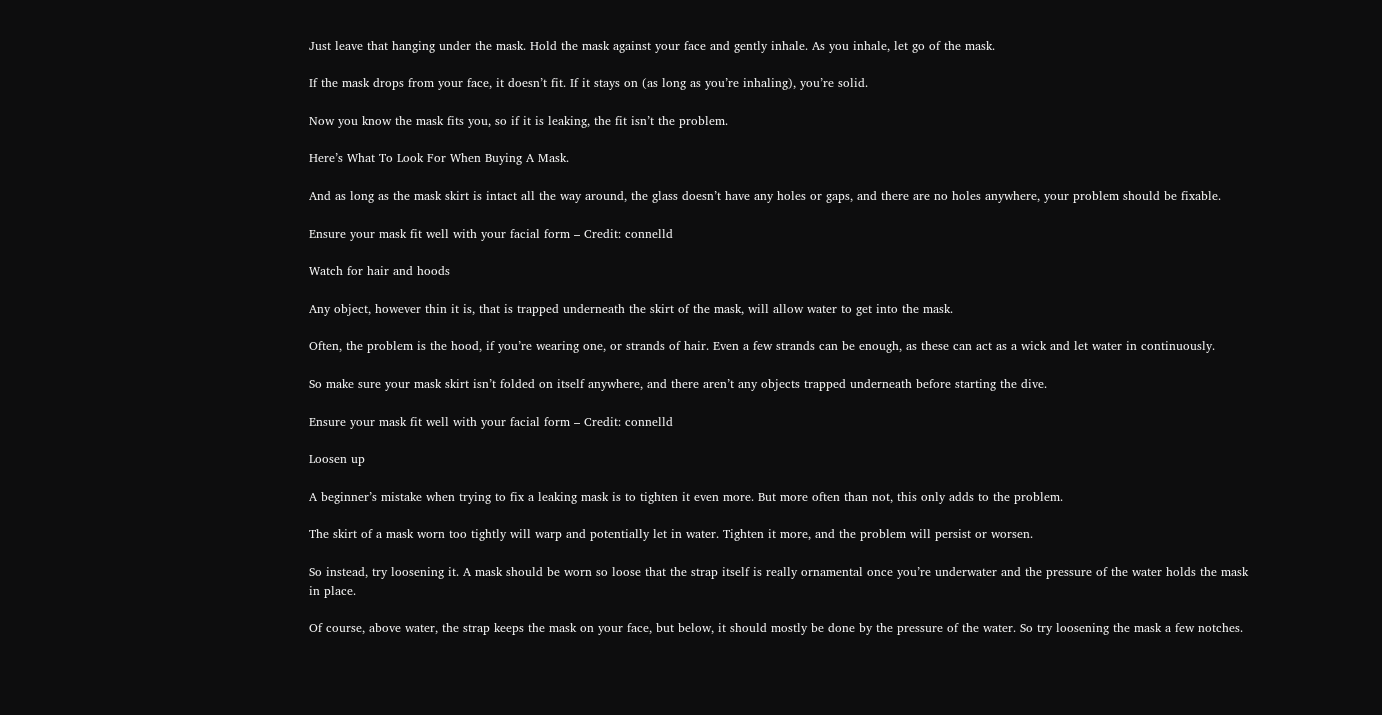Just leave that hanging under the mask. Hold the mask against your face and gently inhale. As you inhale, let go of the mask.

If the mask drops from your face, it doesn’t fit. If it stays on (as long as you’re inhaling), you’re solid.

Now you know the mask fits you, so if it is leaking, the fit isn’t the problem.

Here’s What To Look For When Buying A Mask.

And as long as the mask skirt is intact all the way around, the glass doesn’t have any holes or gaps, and there are no holes anywhere, your problem should be fixable.

Ensure your mask fit well with your facial form – Credit: connelld

Watch for hair and hoods

Any object, however thin it is, that is trapped underneath the skirt of the mask, will allow water to get into the mask.

Often, the problem is the hood, if you’re wearing one, or strands of hair. Even a few strands can be enough, as these can act as a wick and let water in continuously.

So make sure your mask skirt isn’t folded on itself anywhere, and there aren’t any objects trapped underneath before starting the dive.

Ensure your mask fit well with your facial form – Credit: connelld

Loosen up

A beginner’s mistake when trying to fix a leaking mask is to tighten it even more. But more often than not, this only adds to the problem.

The skirt of a mask worn too tightly will warp and potentially let in water. Tighten it more, and the problem will persist or worsen.

So instead, try loosening it. A mask should be worn so loose that the strap itself is really ornamental once you’re underwater and the pressure of the water holds the mask in place.

Of course, above water, the strap keeps the mask on your face, but below, it should mostly be done by the pressure of the water. So try loosening the mask a few notches.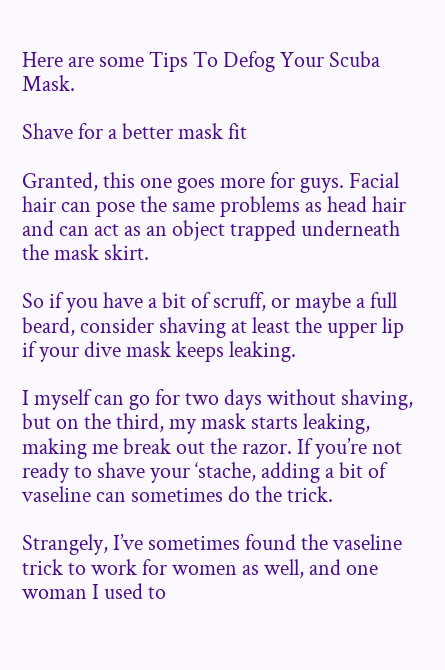Here are some Tips To Defog Your Scuba Mask.

Shave for a better mask fit

Granted, this one goes more for guys. Facial hair can pose the same problems as head hair and can act as an object trapped underneath the mask skirt.

So if you have a bit of scruff, or maybe a full beard, consider shaving at least the upper lip if your dive mask keeps leaking.

I myself can go for two days without shaving, but on the third, my mask starts leaking, making me break out the razor. If you’re not ready to shave your ‘stache, adding a bit of vaseline can sometimes do the trick.

Strangely, I’ve sometimes found the vaseline trick to work for women as well, and one woman I used to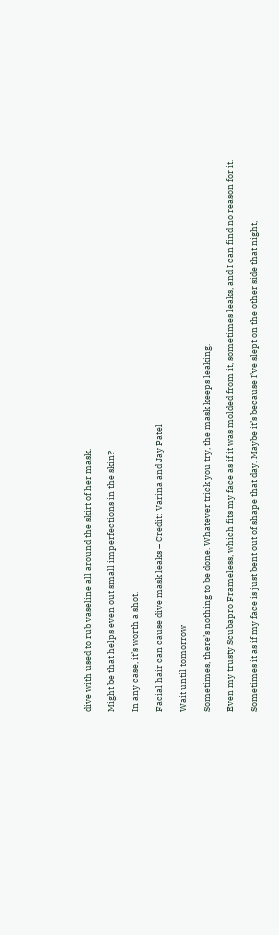dive with used to rub vaseline all around the skirt of her mask.

Might be that helps even out small imperfections in the skin?

In any case, it’s worth a shot.

Facial hair can cause dive mask leaks – Credit: Varina and Jay Patel

Wait until tomorrow

Sometimes, there’s nothing to be done. Whatever trick you try, the mask keeps leaking.

Even my trusty Scubapro Frameless, which fits my face as if it was molded from it, sometimes leaks, and I can find no reason for it.

Sometimes it as if my face is just bent out of shape that day. Maybe it’s because I’ve slept on the other side that night,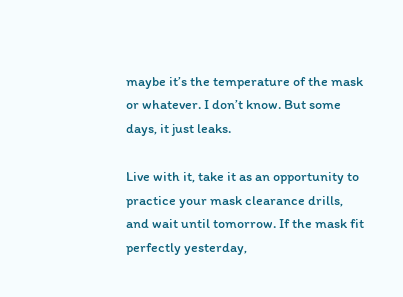maybe it’s the temperature of the mask or whatever. I don’t know. But some days, it just leaks.

Live with it, take it as an opportunity to practice your mask clearance drills, and wait until tomorrow. If the mask fit perfectly yesterday,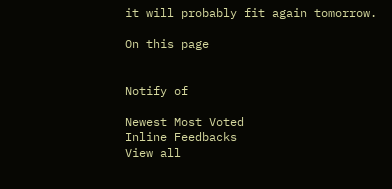it will probably fit again tomorrow.

On this page


Notify of

Newest Most Voted
Inline Feedbacks
View all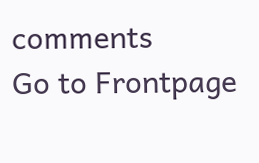comments
Go to Frontpage